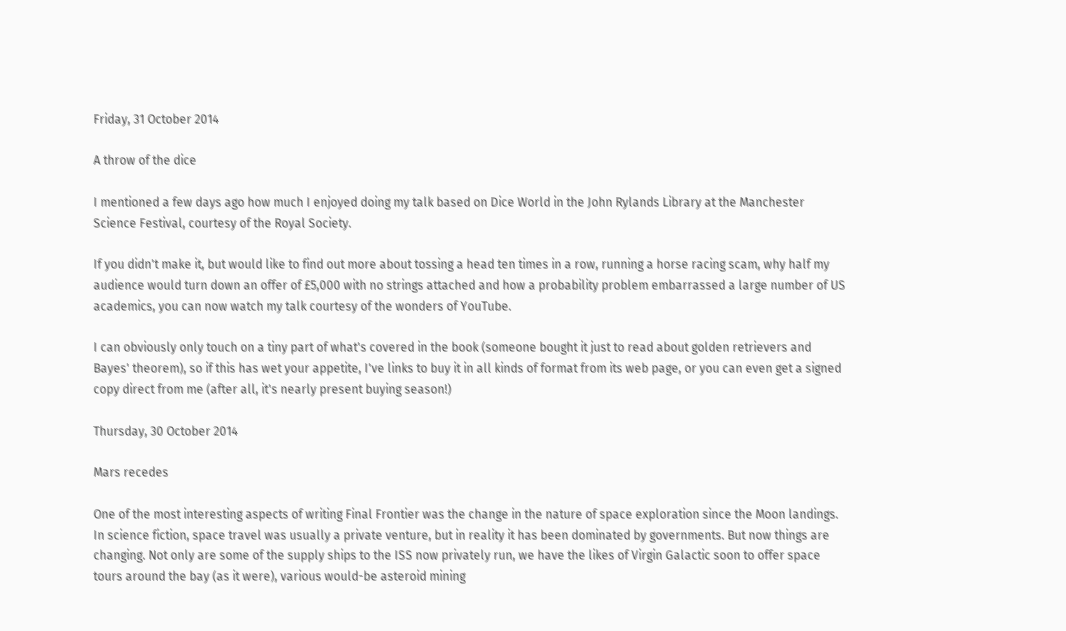Friday, 31 October 2014

A throw of the dice

I mentioned a few days ago how much I enjoyed doing my talk based on Dice World in the John Rylands Library at the Manchester Science Festival, courtesy of the Royal Society.

If you didn't make it, but would like to find out more about tossing a head ten times in a row, running a horse racing scam, why half my audience would turn down an offer of £5,000 with no strings attached and how a probability problem embarrassed a large number of US academics, you can now watch my talk courtesy of the wonders of YouTube.

I can obviously only touch on a tiny part of what's covered in the book (someone bought it just to read about golden retrievers and Bayes' theorem), so if this has wet your appetite, I've links to buy it in all kinds of format from its web page, or you can even get a signed copy direct from me (after all, it's nearly present buying season!)

Thursday, 30 October 2014

Mars recedes

One of the most interesting aspects of writing Final Frontier was the change in the nature of space exploration since the Moon landings. In science fiction, space travel was usually a private venture, but in reality it has been dominated by governments. But now things are changing. Not only are some of the supply ships to the ISS now privately run, we have the likes of Virgin Galactic soon to offer space tours around the bay (as it were), various would-be asteroid mining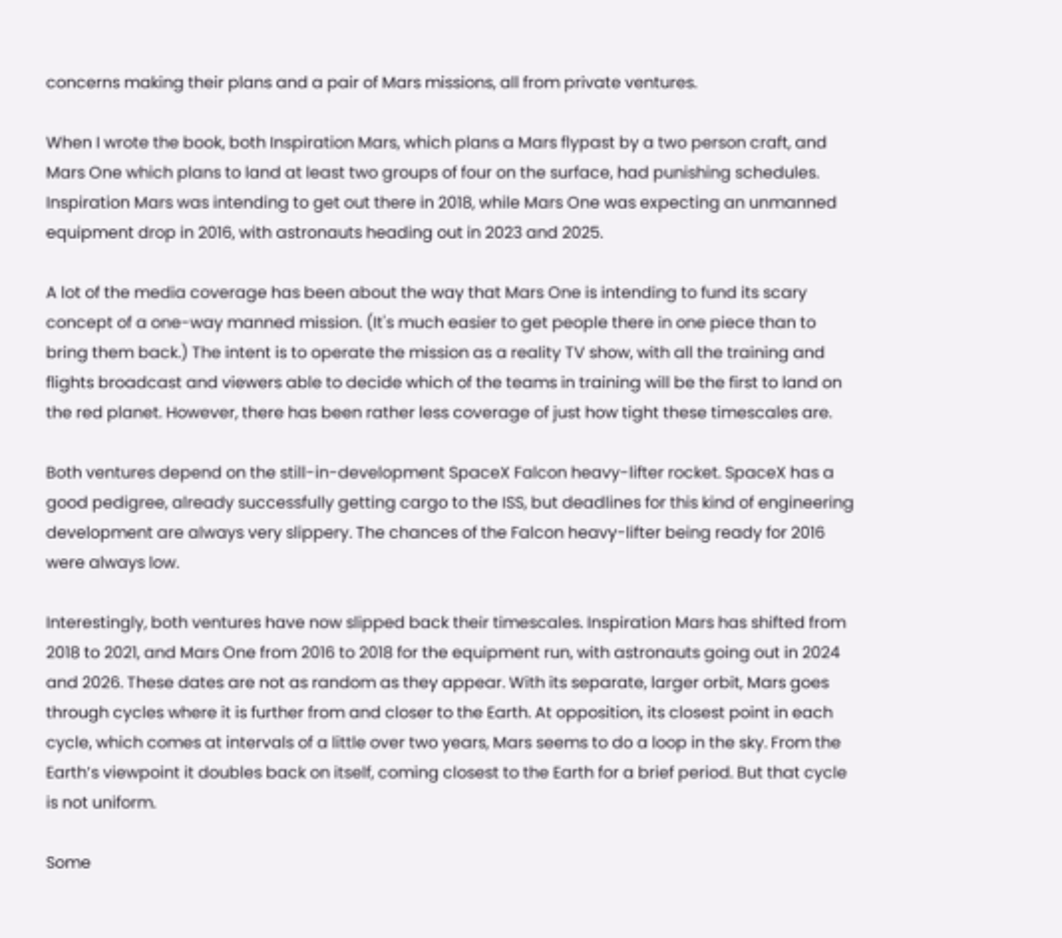concerns making their plans and a pair of Mars missions, all from private ventures.

When I wrote the book, both Inspiration Mars, which plans a Mars flypast by a two person craft, and Mars One which plans to land at least two groups of four on the surface, had punishing schedules. Inspiration Mars was intending to get out there in 2018, while Mars One was expecting an unmanned equipment drop in 2016, with astronauts heading out in 2023 and 2025.

A lot of the media coverage has been about the way that Mars One is intending to fund its scary concept of a one-way manned mission. (It's much easier to get people there in one piece than to bring them back.) The intent is to operate the mission as a reality TV show, with all the training and flights broadcast and viewers able to decide which of the teams in training will be the first to land on the red planet. However, there has been rather less coverage of just how tight these timescales are.

Both ventures depend on the still-in-development SpaceX Falcon heavy-lifter rocket. SpaceX has a good pedigree, already successfully getting cargo to the ISS, but deadlines for this kind of engineering development are always very slippery. The chances of the Falcon heavy-lifter being ready for 2016 were always low.

Interestingly, both ventures have now slipped back their timescales. Inspiration Mars has shifted from 2018 to 2021, and Mars One from 2016 to 2018 for the equipment run, with astronauts going out in 2024 and 2026. These dates are not as random as they appear. With its separate, larger orbit, Mars goes through cycles where it is further from and closer to the Earth. At opposition, its closest point in each cycle, which comes at intervals of a little over two years, Mars seems to do a loop in the sky. From the Earth’s viewpoint it doubles back on itself, coming closest to the Earth for a brief period. But that cycle is not uniform.

Some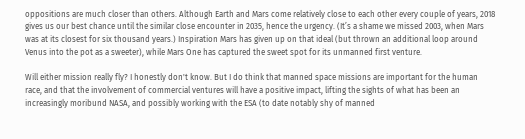oppositions are much closer than others. Although Earth and Mars come relatively close to each other every couple of years, 2018 gives us our best chance until the similar close encounter in 2035, hence the urgency. (It’s a shame we missed 2003, when Mars was at its closest for six thousand years.) Inspiration Mars has given up on that ideal (but thrown an additional loop around Venus into the pot as a sweeter), while Mars One has captured the sweet spot for its unmanned first venture.

Will either mission really fly? I honestly don't know. But I do think that manned space missions are important for the human race, and that the involvement of commercial ventures will have a positive impact, lifting the sights of what has been an increasingly moribund NASA, and possibly working with the ESA (to date notably shy of manned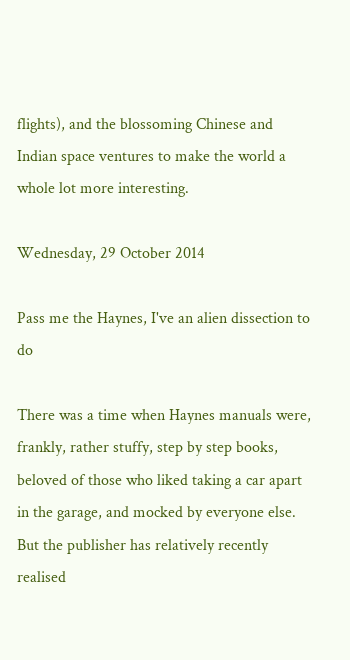flights), and the blossoming Chinese and Indian space ventures to make the world a whole lot more interesting.

Wednesday, 29 October 2014

Pass me the Haynes, I've an alien dissection to do

There was a time when Haynes manuals were, frankly, rather stuffy, step by step books, beloved of those who liked taking a car apart in the garage, and mocked by everyone else. But the publisher has relatively recently realised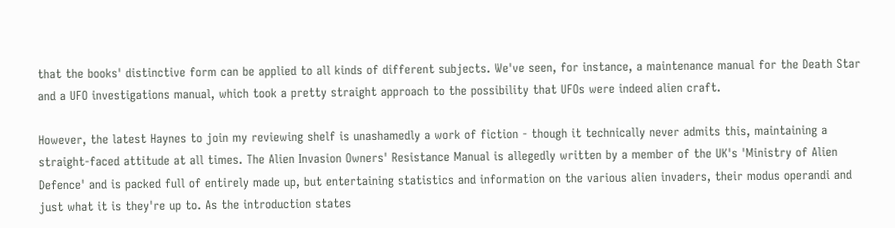that the books' distinctive form can be applied to all kinds of different subjects. We've seen, for instance, a maintenance manual for the Death Star and a UFO investigations manual, which took a pretty straight approach to the possibility that UFOs were indeed alien craft.

However, the latest Haynes to join my reviewing shelf is unashamedly a work of fiction - though it technically never admits this, maintaining a straight-faced attitude at all times. The Alien Invasion Owners' Resistance Manual is allegedly written by a member of the UK's 'Ministry of Alien Defence' and is packed full of entirely made up, but entertaining statistics and information on the various alien invaders, their modus operandi and just what it is they're up to. As the introduction states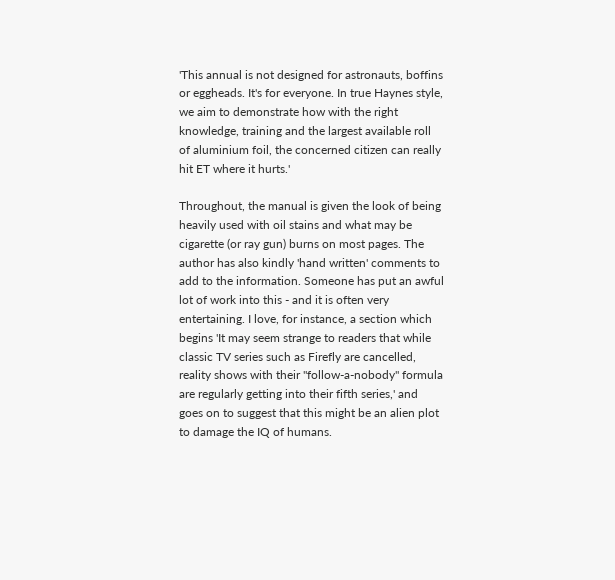'This annual is not designed for astronauts, boffins or eggheads. It's for everyone. In true Haynes style, we aim to demonstrate how with the right knowledge, training and the largest available roll of aluminium foil, the concerned citizen can really hit ET where it hurts.'

Throughout, the manual is given the look of being heavily used with oil stains and what may be cigarette (or ray gun) burns on most pages. The author has also kindly 'hand written' comments to add to the information. Someone has put an awful lot of work into this - and it is often very entertaining. I love, for instance, a section which begins 'It may seem strange to readers that while classic TV series such as Firefly are cancelled, reality shows with their "follow-a-nobody" formula are regularly getting into their fifth series,' and goes on to suggest that this might be an alien plot to damage the IQ of humans.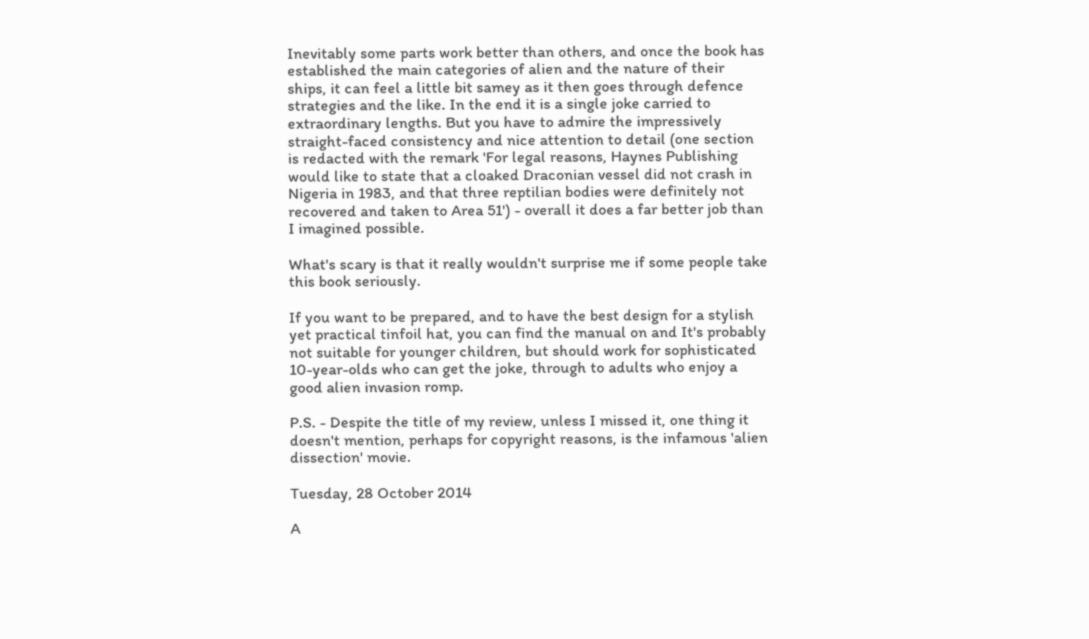Inevitably some parts work better than others, and once the book has established the main categories of alien and the nature of their ships, it can feel a little bit samey as it then goes through defence strategies and the like. In the end it is a single joke carried to extraordinary lengths. But you have to admire the impressively straight-faced consistency and nice attention to detail (one section is redacted with the remark 'For legal reasons, Haynes Publishing would like to state that a cloaked Draconian vessel did not crash in Nigeria in 1983, and that three reptilian bodies were definitely not recovered and taken to Area 51') - overall it does a far better job than I imagined possible.

What's scary is that it really wouldn't surprise me if some people take this book seriously.

If you want to be prepared, and to have the best design for a stylish yet practical tinfoil hat, you can find the manual on and It's probably not suitable for younger children, but should work for sophisticated 10-year-olds who can get the joke, through to adults who enjoy a good alien invasion romp.

P.S. - Despite the title of my review, unless I missed it, one thing it doesn't mention, perhaps for copyright reasons, is the infamous 'alien dissection' movie.

Tuesday, 28 October 2014

A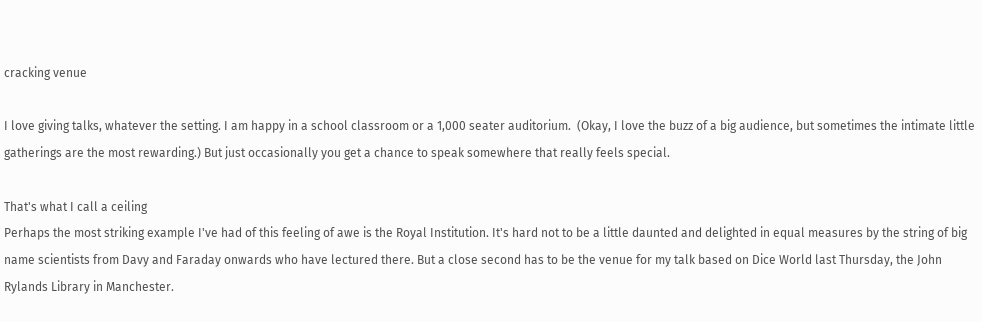cracking venue

I love giving talks, whatever the setting. I am happy in a school classroom or a 1,000 seater auditorium.  (Okay, I love the buzz of a big audience, but sometimes the intimate little gatherings are the most rewarding.) But just occasionally you get a chance to speak somewhere that really feels special.

That's what I call a ceiling
Perhaps the most striking example I've had of this feeling of awe is the Royal Institution. It's hard not to be a little daunted and delighted in equal measures by the string of big name scientists from Davy and Faraday onwards who have lectured there. But a close second has to be the venue for my talk based on Dice World last Thursday, the John Rylands Library in Manchester.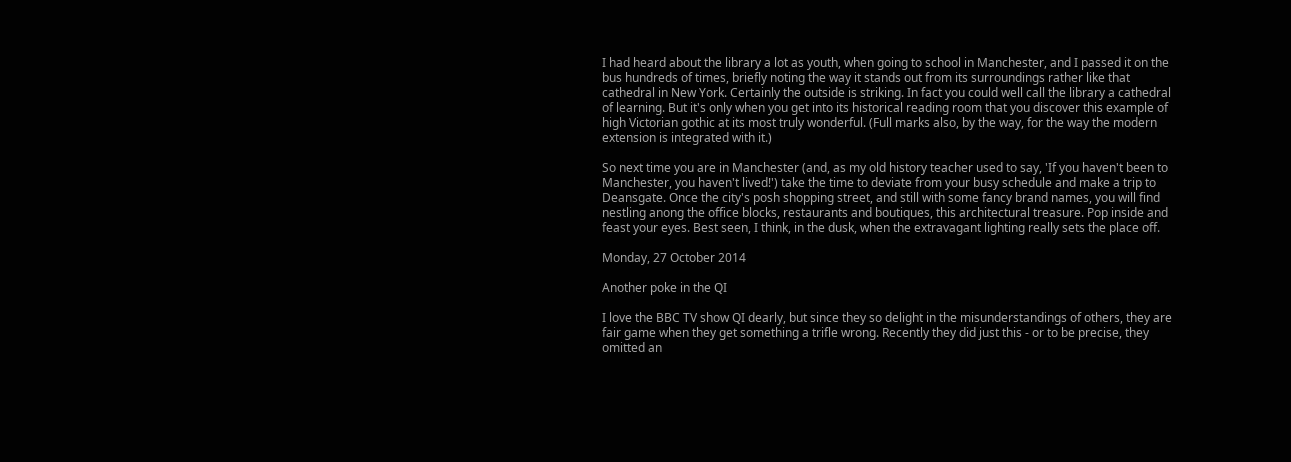I had heard about the library a lot as youth, when going to school in Manchester, and I passed it on the bus hundreds of times, briefly noting the way it stands out from its surroundings rather like that cathedral in New York. Certainly the outside is striking. In fact you could well call the library a cathedral of learning. But it's only when you get into its historical reading room that you discover this example of high Victorian gothic at its most truly wonderful. (Full marks also, by the way, for the way the modern extension is integrated with it.)

So next time you are in Manchester (and, as my old history teacher used to say, 'If you haven't been to Manchester, you haven't lived!') take the time to deviate from your busy schedule and make a trip to Deansgate. Once the city's posh shopping street, and still with some fancy brand names, you will find nestling anong the office blocks, restaurants and boutiques, this architectural treasure. Pop inside and feast your eyes. Best seen, I think, in the dusk, when the extravagant lighting really sets the place off.

Monday, 27 October 2014

Another poke in the QI

I love the BBC TV show QI dearly, but since they so delight in the misunderstandings of others, they are fair game when they get something a trifle wrong. Recently they did just this - or to be precise, they omitted an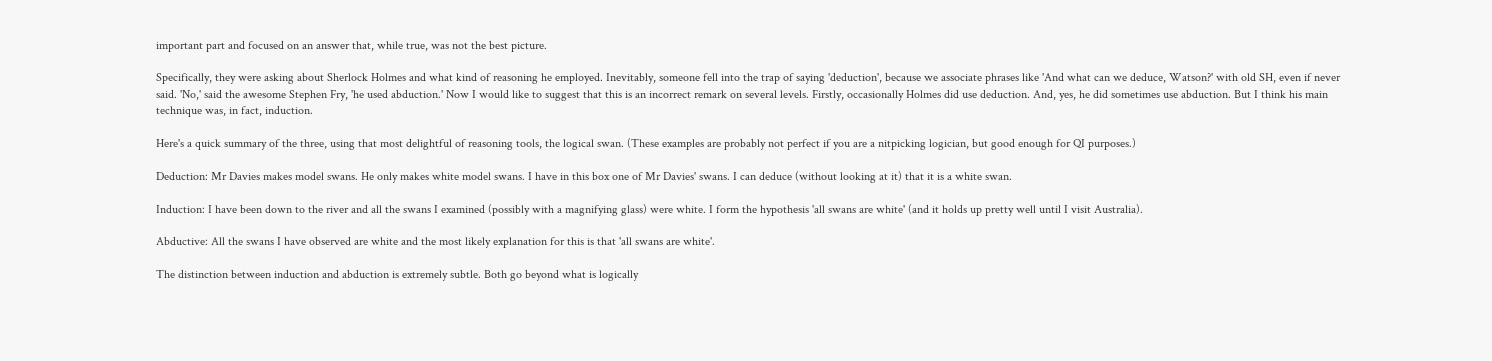important part and focused on an answer that, while true, was not the best picture.

Specifically, they were asking about Sherlock Holmes and what kind of reasoning he employed. Inevitably, someone fell into the trap of saying 'deduction', because we associate phrases like 'And what can we deduce, Watson?' with old SH, even if never said. 'No,' said the awesome Stephen Fry, 'he used abduction.' Now I would like to suggest that this is an incorrect remark on several levels. Firstly, occasionally Holmes did use deduction. And, yes, he did sometimes use abduction. But I think his main technique was, in fact, induction.

Here's a quick summary of the three, using that most delightful of reasoning tools, the logical swan. (These examples are probably not perfect if you are a nitpicking logician, but good enough for QI purposes.)

Deduction: Mr Davies makes model swans. He only makes white model swans. I have in this box one of Mr Davies' swans. I can deduce (without looking at it) that it is a white swan.

Induction: I have been down to the river and all the swans I examined (possibly with a magnifying glass) were white. I form the hypothesis 'all swans are white' (and it holds up pretty well until I visit Australia).

Abductive: All the swans I have observed are white and the most likely explanation for this is that 'all swans are white'.

The distinction between induction and abduction is extremely subtle. Both go beyond what is logically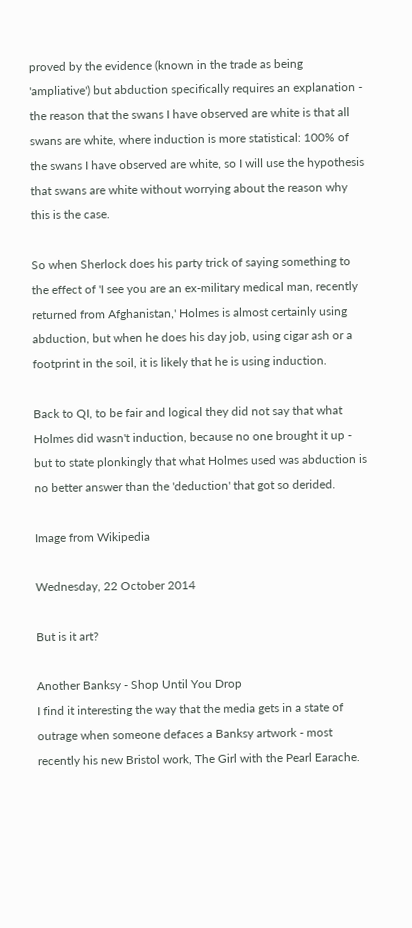proved by the evidence (known in the trade as being 'ampliative') but abduction specifically requires an explanation - the reason that the swans I have observed are white is that all swans are white, where induction is more statistical: 100% of the swans I have observed are white, so I will use the hypothesis that swans are white without worrying about the reason why this is the case.

So when Sherlock does his party trick of saying something to the effect of 'I see you are an ex-military medical man, recently returned from Afghanistan,' Holmes is almost certainly using abduction, but when he does his day job, using cigar ash or a footprint in the soil, it is likely that he is using induction.

Back to QI, to be fair and logical they did not say that what Holmes did wasn't induction, because no one brought it up - but to state plonkingly that what Holmes used was abduction is no better answer than the 'deduction' that got so derided.

Image from Wikipedia

Wednesday, 22 October 2014

But is it art?

Another Banksy - Shop Until You Drop
I find it interesting the way that the media gets in a state of outrage when someone defaces a Banksy artwork - most recently his new Bristol work, The Girl with the Pearl Earache.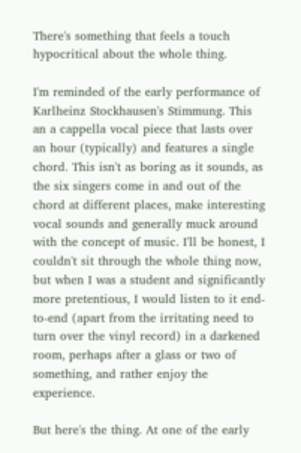There's something that feels a touch hypocritical about the whole thing.

I'm reminded of the early performance of Karlheinz Stockhausen's Stimmung. This an a cappella vocal piece that lasts over an hour (typically) and features a single chord. This isn't as boring as it sounds, as the six singers come in and out of the chord at different places, make interesting vocal sounds and generally muck around with the concept of music. I'll be honest, I couldn't sit through the whole thing now, but when I was a student and significantly more pretentious, I would listen to it end-to-end (apart from the irritating need to turn over the vinyl record) in a darkened room, perhaps after a glass or two of something, and rather enjoy the experience.

But here's the thing. At one of the early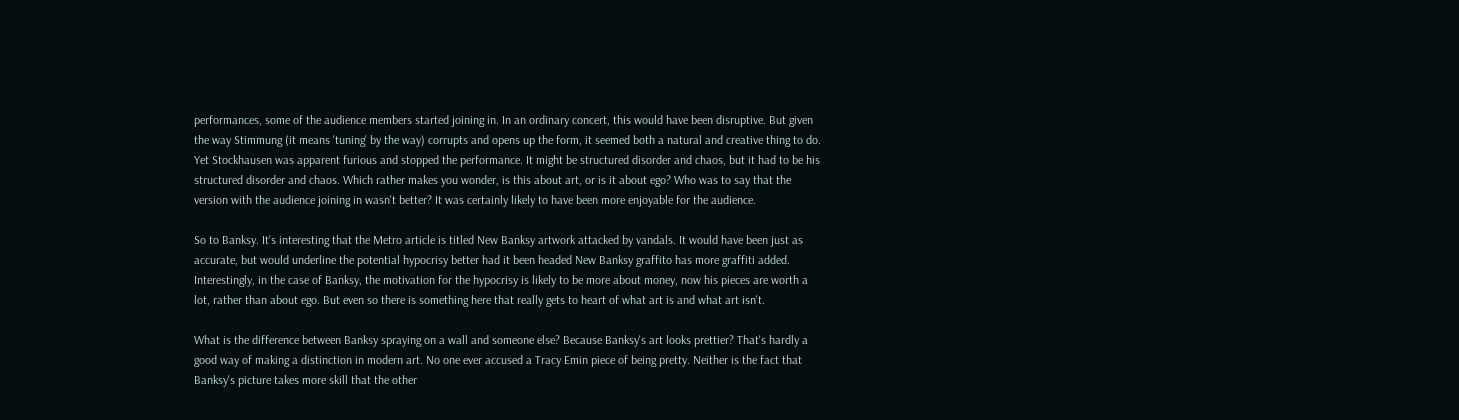performances, some of the audience members started joining in. In an ordinary concert, this would have been disruptive. But given the way Stimmung (it means 'tuning' by the way) corrupts and opens up the form, it seemed both a natural and creative thing to do. Yet Stockhausen was apparent furious and stopped the performance. It might be structured disorder and chaos, but it had to be his structured disorder and chaos. Which rather makes you wonder, is this about art, or is it about ego? Who was to say that the version with the audience joining in wasn't better? It was certainly likely to have been more enjoyable for the audience.

So to Banksy. It's interesting that the Metro article is titled New Banksy artwork attacked by vandals. It would have been just as accurate, but would underline the potential hypocrisy better had it been headed New Banksy graffito has more graffiti added. Interestingly, in the case of Banksy, the motivation for the hypocrisy is likely to be more about money, now his pieces are worth a lot, rather than about ego. But even so there is something here that really gets to heart of what art is and what art isn't.

What is the difference between Banksy spraying on a wall and someone else? Because Banksy's art looks prettier? That's hardly a good way of making a distinction in modern art. No one ever accused a Tracy Emin piece of being pretty. Neither is the fact that Banksy's picture takes more skill that the other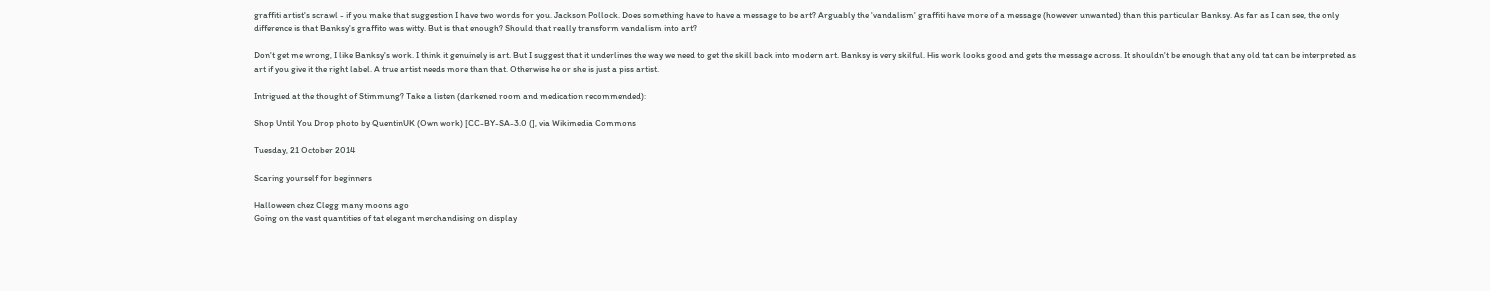graffiti artist's scrawl - if you make that suggestion I have two words for you. Jackson Pollock. Does something have to have a message to be art? Arguably the 'vandalism' graffiti have more of a message (however unwanted) than this particular Banksy. As far as I can see, the only difference is that Banksy's graffito was witty. But is that enough? Should that really transform vandalism into art?

Don't get me wrong, I like Banksy's work. I think it genuinely is art. But I suggest that it underlines the way we need to get the skill back into modern art. Banksy is very skilful. His work looks good and gets the message across. It shouldn't be enough that any old tat can be interpreted as art if you give it the right label. A true artist needs more than that. Otherwise he or she is just a piss artist.

Intrigued at the thought of Stimmung? Take a listen (darkened room and medication recommended):

Shop Until You Drop photo by QuentinUK (Own work) [CC-BY-SA-3.0 (], via Wikimedia Commons

Tuesday, 21 October 2014

Scaring yourself for beginners

Halloween chez Clegg many moons ago
Going on the vast quantities of tat elegant merchandising on display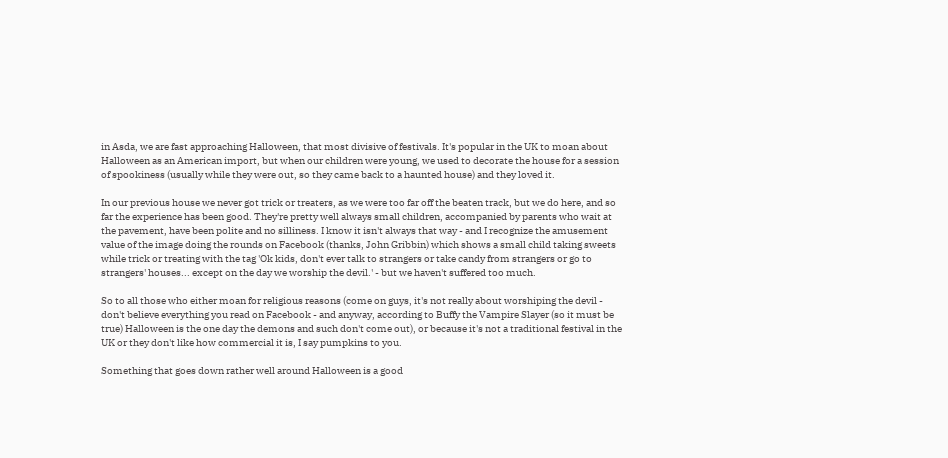in Asda, we are fast approaching Halloween, that most divisive of festivals. It's popular in the UK to moan about Halloween as an American import, but when our children were young, we used to decorate the house for a session of spookiness (usually while they were out, so they came back to a haunted house) and they loved it.

In our previous house we never got trick or treaters, as we were too far off the beaten track, but we do here, and so far the experience has been good. They're pretty well always small children, accompanied by parents who wait at the pavement, have been polite and no silliness. I know it isn't always that way - and I recognize the amusement value of the image doing the rounds on Facebook (thanks, John Gribbin) which shows a small child taking sweets while trick or treating with the tag 'Ok kids, don't ever talk to strangers or take candy from strangers or go to strangers' houses... except on the day we worship the devil.' - but we haven't suffered too much.

So to all those who either moan for religious reasons (come on guys, it's not really about worshiping the devil - don't believe everything you read on Facebook - and anyway, according to Buffy the Vampire Slayer (so it must be true) Halloween is the one day the demons and such don't come out), or because it's not a traditional festival in the UK or they don't like how commercial it is, I say pumpkins to you.

Something that goes down rather well around Halloween is a good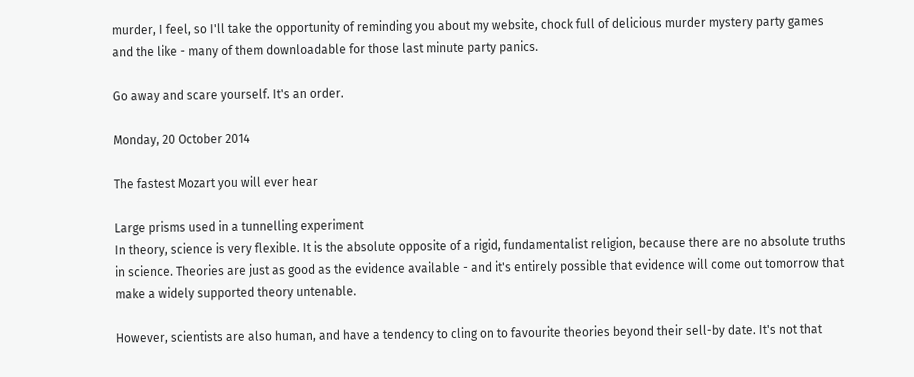murder, I feel, so I'll take the opportunity of reminding you about my website, chock full of delicious murder mystery party games and the like - many of them downloadable for those last minute party panics.

Go away and scare yourself. It's an order.

Monday, 20 October 2014

The fastest Mozart you will ever hear

Large prisms used in a tunnelling experiment
In theory, science is very flexible. It is the absolute opposite of a rigid, fundamentalist religion, because there are no absolute truths in science. Theories are just as good as the evidence available - and it's entirely possible that evidence will come out tomorrow that make a widely supported theory untenable.

However, scientists are also human, and have a tendency to cling on to favourite theories beyond their sell-by date. It's not that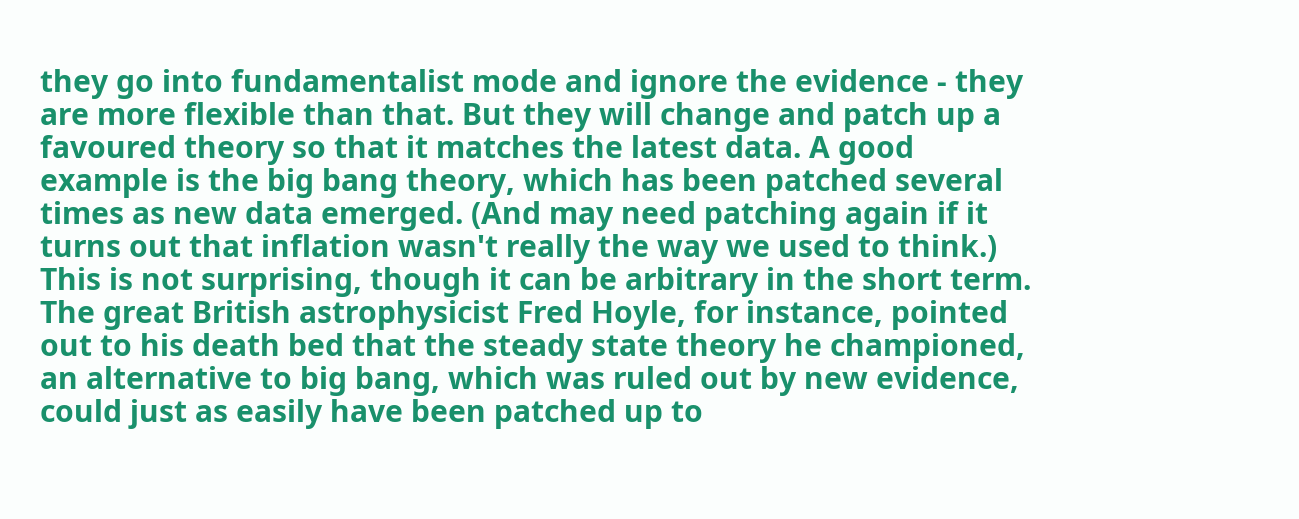they go into fundamentalist mode and ignore the evidence - they are more flexible than that. But they will change and patch up a favoured theory so that it matches the latest data. A good example is the big bang theory, which has been patched several times as new data emerged. (And may need patching again if it turns out that inflation wasn't really the way we used to think.) This is not surprising, though it can be arbitrary in the short term. The great British astrophysicist Fred Hoyle, for instance, pointed out to his death bed that the steady state theory he championed, an alternative to big bang, which was ruled out by new evidence, could just as easily have been patched up to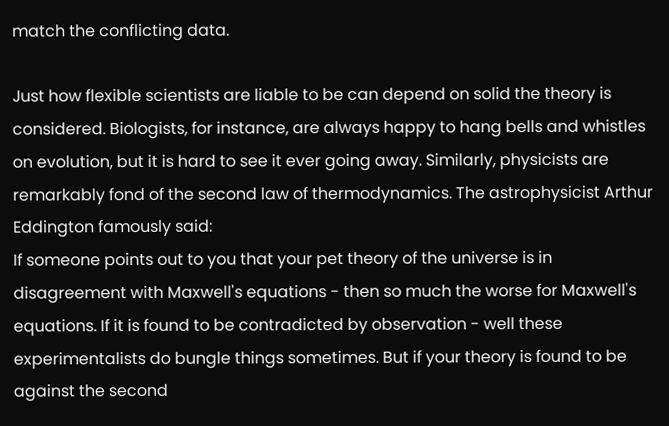match the conflicting data.

Just how flexible scientists are liable to be can depend on solid the theory is considered. Biologists, for instance, are always happy to hang bells and whistles on evolution, but it is hard to see it ever going away. Similarly, physicists are remarkably fond of the second law of thermodynamics. The astrophysicist Arthur Eddington famously said:
If someone points out to you that your pet theory of the universe is in disagreement with Maxwell's equations - then so much the worse for Maxwell's equations. If it is found to be contradicted by observation - well these experimentalists do bungle things sometimes. But if your theory is found to be against the second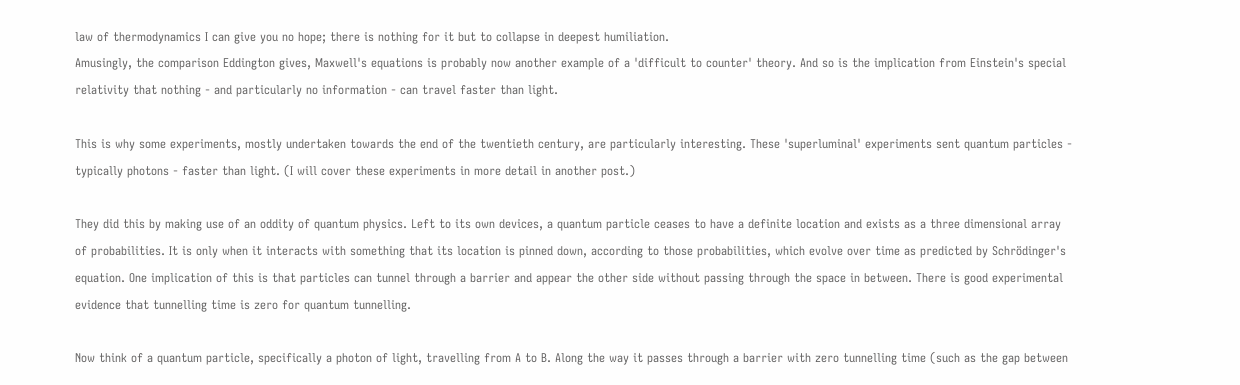law of thermodynamics I can give you no hope; there is nothing for it but to collapse in deepest humiliation.
Amusingly, the comparison Eddington gives, Maxwell's equations is probably now another example of a 'difficult to counter' theory. And so is the implication from Einstein's special relativity that nothing - and particularly no information - can travel faster than light.

This is why some experiments, mostly undertaken towards the end of the twentieth century, are particularly interesting. These 'superluminal' experiments sent quantum particles - typically photons - faster than light. (I will cover these experiments in more detail in another post.)

They did this by making use of an oddity of quantum physics. Left to its own devices, a quantum particle ceases to have a definite location and exists as a three dimensional array of probabilities. It is only when it interacts with something that its location is pinned down, according to those probabilities, which evolve over time as predicted by Schrödinger's equation. One implication of this is that particles can tunnel through a barrier and appear the other side without passing through the space in between. There is good experimental evidence that tunnelling time is zero for quantum tunnelling.

Now think of a quantum particle, specifically a photon of light, travelling from A to B. Along the way it passes through a barrier with zero tunnelling time (such as the gap between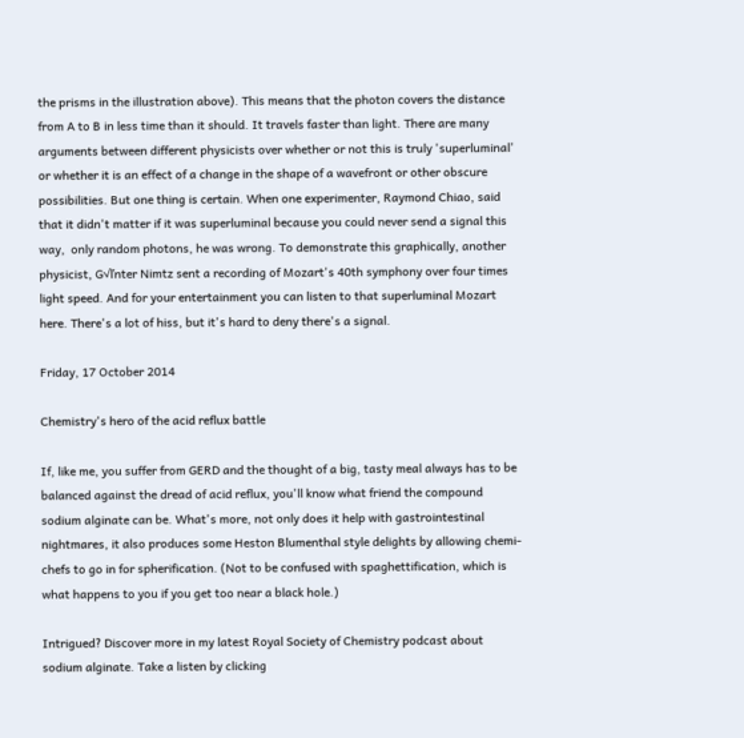the prisms in the illustration above). This means that the photon covers the distance from A to B in less time than it should. It travels faster than light. There are many arguments between different physicists over whether or not this is truly 'superluminal' or whether it is an effect of a change in the shape of a wavefront or other obscure possibilities. But one thing is certain. When one experimenter, Raymond Chiao, said that it didn't matter if it was superluminal because you could never send a signal this way,  only random photons, he was wrong. To demonstrate this graphically, another physicist, G√ľnter Nimtz sent a recording of Mozart's 40th symphony over four times light speed. And for your entertainment you can listen to that superluminal Mozart here. There's a lot of hiss, but it's hard to deny there's a signal.

Friday, 17 October 2014

Chemistry's hero of the acid reflux battle

If, like me, you suffer from GERD and the thought of a big, tasty meal always has to be balanced against the dread of acid reflux, you'll know what friend the compound sodium alginate can be. What's more, not only does it help with gastrointestinal nightmares, it also produces some Heston Blumenthal style delights by allowing chemi-chefs to go in for spherification. (Not to be confused with spaghettification, which is what happens to you if you get too near a black hole.)

Intrigued? Discover more in my latest Royal Society of Chemistry podcast about sodium alginate. Take a listen by clicking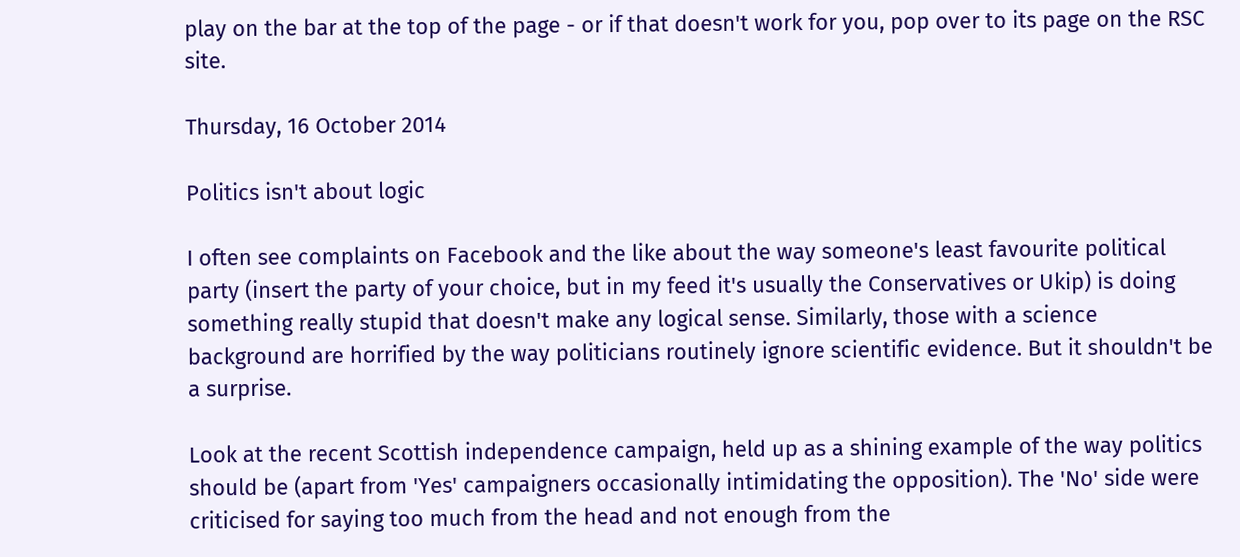play on the bar at the top of the page - or if that doesn't work for you, pop over to its page on the RSC site.

Thursday, 16 October 2014

Politics isn't about logic

I often see complaints on Facebook and the like about the way someone's least favourite political party (insert the party of your choice, but in my feed it's usually the Conservatives or Ukip) is doing something really stupid that doesn't make any logical sense. Similarly, those with a science background are horrified by the way politicians routinely ignore scientific evidence. But it shouldn't be a surprise.

Look at the recent Scottish independence campaign, held up as a shining example of the way politics should be (apart from 'Yes' campaigners occasionally intimidating the opposition). The 'No' side were criticised for saying too much from the head and not enough from the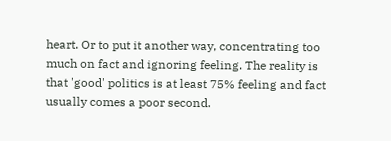heart. Or to put it another way, concentrating too much on fact and ignoring feeling. The reality is that 'good' politics is at least 75% feeling and fact usually comes a poor second.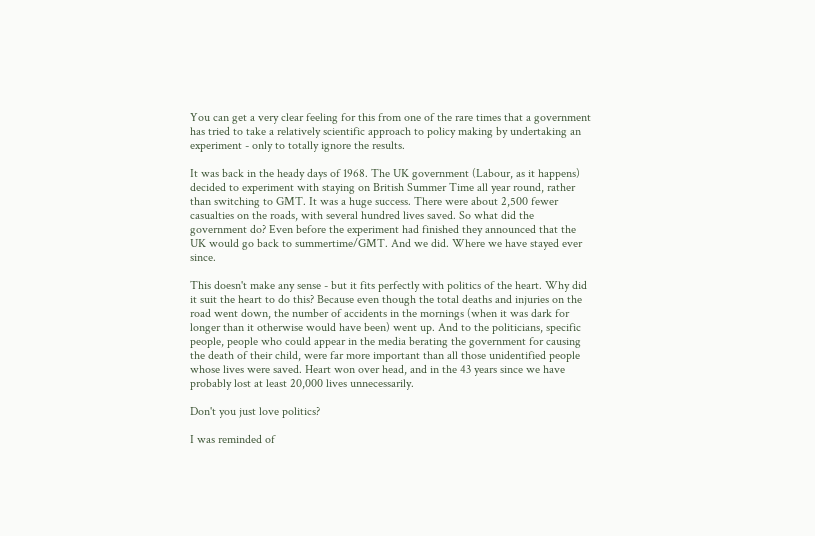You can get a very clear feeling for this from one of the rare times that a government has tried to take a relatively scientific approach to policy making by undertaking an experiment - only to totally ignore the results.

It was back in the heady days of 1968. The UK government (Labour, as it happens) decided to experiment with staying on British Summer Time all year round, rather than switching to GMT. It was a huge success. There were about 2,500 fewer casualties on the roads, with several hundred lives saved. So what did the government do? Even before the experiment had finished they announced that the UK would go back to summertime/GMT. And we did. Where we have stayed ever since.

This doesn't make any sense - but it fits perfectly with politics of the heart. Why did it suit the heart to do this? Because even though the total deaths and injuries on the road went down, the number of accidents in the mornings (when it was dark for longer than it otherwise would have been) went up. And to the politicians, specific people, people who could appear in the media berating the government for causing the death of their child, were far more important than all those unidentified people whose lives were saved. Heart won over head, and in the 43 years since we have probably lost at least 20,000 lives unnecessarily.

Don't you just love politics?

I was reminded of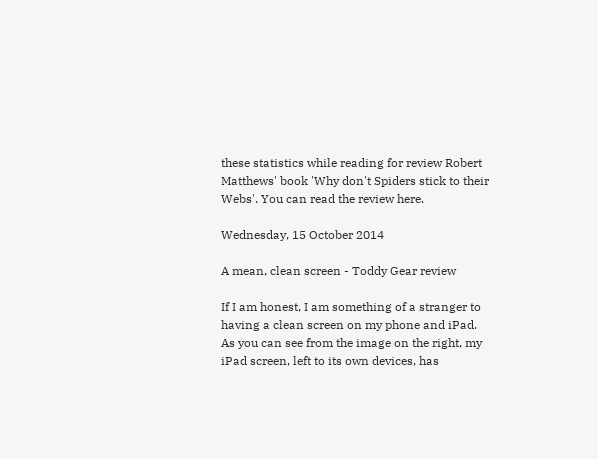these statistics while reading for review Robert Matthews' book 'Why don't Spiders stick to their Webs'. You can read the review here.

Wednesday, 15 October 2014

A mean, clean screen - Toddy Gear review

If I am honest, I am something of a stranger to having a clean screen on my phone and iPad. As you can see from the image on the right, my iPad screen, left to its own devices, has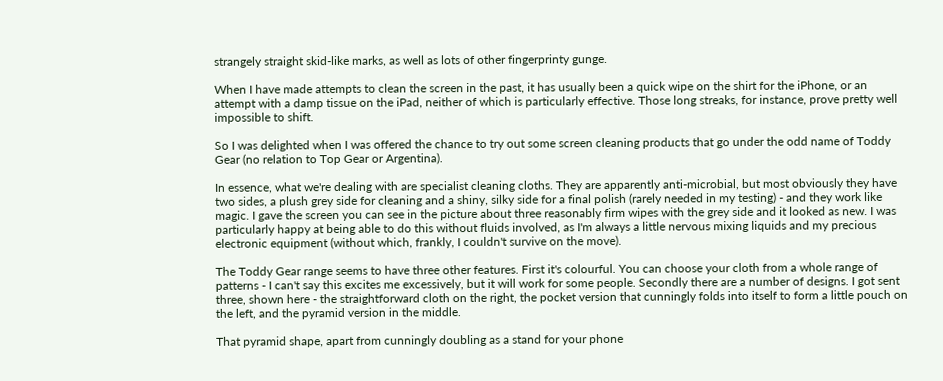strangely straight skid-like marks, as well as lots of other fingerprinty gunge.

When I have made attempts to clean the screen in the past, it has usually been a quick wipe on the shirt for the iPhone, or an attempt with a damp tissue on the iPad, neither of which is particularly effective. Those long streaks, for instance, prove pretty well impossible to shift.

So I was delighted when I was offered the chance to try out some screen cleaning products that go under the odd name of Toddy Gear (no relation to Top Gear or Argentina).

In essence, what we're dealing with are specialist cleaning cloths. They are apparently anti-microbial, but most obviously they have two sides, a plush grey side for cleaning and a shiny, silky side for a final polish (rarely needed in my testing) - and they work like magic. I gave the screen you can see in the picture about three reasonably firm wipes with the grey side and it looked as new. I was particularly happy at being able to do this without fluids involved, as I'm always a little nervous mixing liquids and my precious electronic equipment (without which, frankly, I couldn't survive on the move).

The Toddy Gear range seems to have three other features. First it's colourful. You can choose your cloth from a whole range of patterns - I can't say this excites me excessively, but it will work for some people. Secondly there are a number of designs. I got sent three, shown here - the straightforward cloth on the right, the pocket version that cunningly folds into itself to form a little pouch on the left, and the pyramid version in the middle.

That pyramid shape, apart from cunningly doubling as a stand for your phone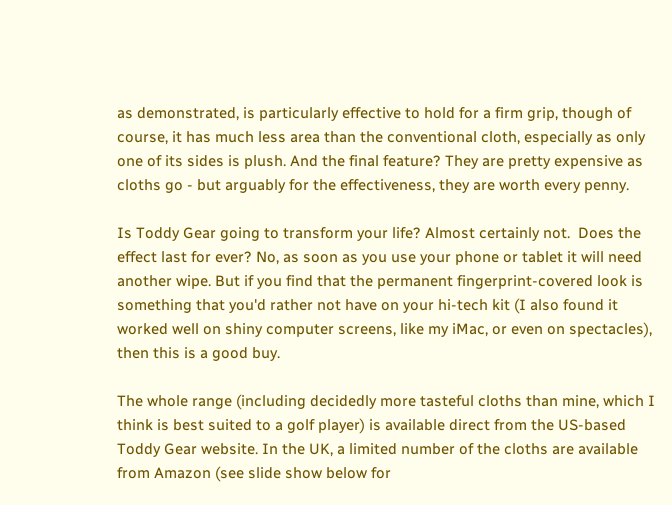as demonstrated, is particularly effective to hold for a firm grip, though of course, it has much less area than the conventional cloth, especially as only one of its sides is plush. And the final feature? They are pretty expensive as cloths go - but arguably for the effectiveness, they are worth every penny.

Is Toddy Gear going to transform your life? Almost certainly not.  Does the effect last for ever? No, as soon as you use your phone or tablet it will need another wipe. But if you find that the permanent fingerprint-covered look is something that you'd rather not have on your hi-tech kit (I also found it worked well on shiny computer screens, like my iMac, or even on spectacles), then this is a good buy.

The whole range (including decidedly more tasteful cloths than mine, which I think is best suited to a golf player) is available direct from the US-based Toddy Gear website. In the UK, a limited number of the cloths are available from Amazon (see slide show below for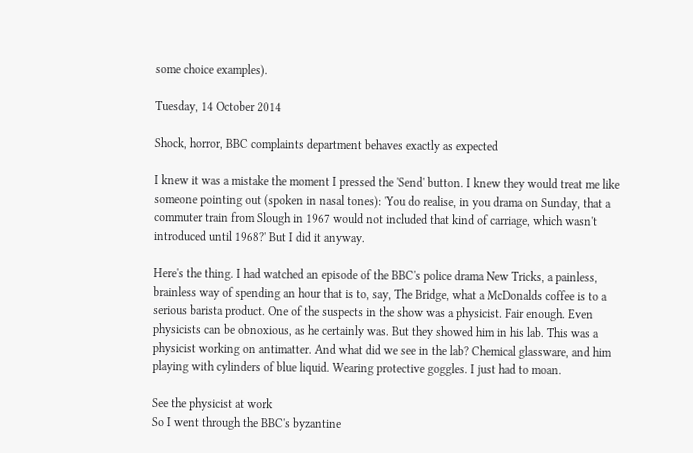some choice examples).

Tuesday, 14 October 2014

Shock, horror, BBC complaints department behaves exactly as expected

I knew it was a mistake the moment I pressed the 'Send' button. I knew they would treat me like someone pointing out (spoken in nasal tones): 'You do realise, in you drama on Sunday, that a commuter train from Slough in 1967 would not included that kind of carriage, which wasn't introduced until 1968?' But I did it anyway.

Here's the thing. I had watched an episode of the BBC's police drama New Tricks, a painless, brainless way of spending an hour that is to, say, The Bridge, what a McDonalds coffee is to a serious barista product. One of the suspects in the show was a physicist. Fair enough. Even physicists can be obnoxious, as he certainly was. But they showed him in his lab. This was a physicist working on antimatter. And what did we see in the lab? Chemical glassware, and him playing with cylinders of blue liquid. Wearing protective goggles. I just had to moan.

See the physicist at work
So I went through the BBC's byzantine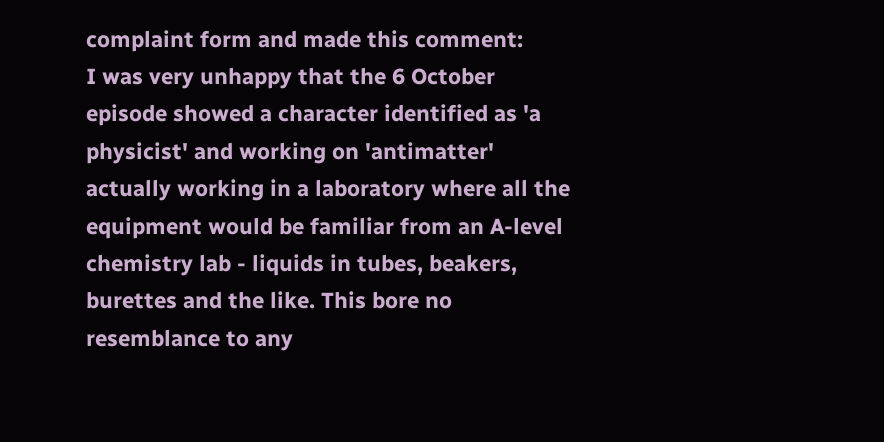complaint form and made this comment:
I was very unhappy that the 6 October episode showed a character identified as 'a physicist' and working on 'antimatter' actually working in a laboratory where all the equipment would be familiar from an A-level chemistry lab - liquids in tubes, beakers, burettes and the like. This bore no resemblance to any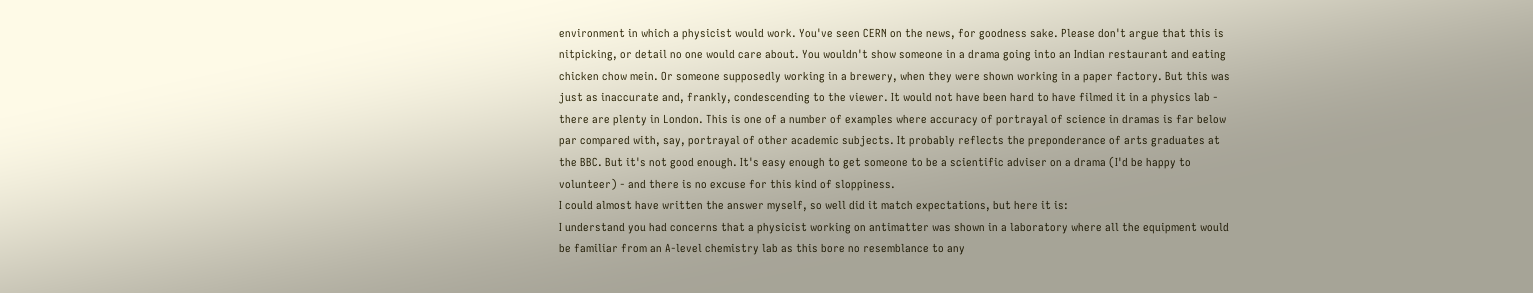environment in which a physicist would work. You've seen CERN on the news, for goodness sake. Please don't argue that this is nitpicking, or detail no one would care about. You wouldn't show someone in a drama going into an Indian restaurant and eating chicken chow mein. Or someone supposedly working in a brewery, when they were shown working in a paper factory. But this was just as inaccurate and, frankly, condescending to the viewer. It would not have been hard to have filmed it in a physics lab - there are plenty in London. This is one of a number of examples where accuracy of portrayal of science in dramas is far below par compared with, say, portrayal of other academic subjects. It probably reflects the preponderance of arts graduates at the BBC. But it's not good enough. It's easy enough to get someone to be a scientific adviser on a drama (I'd be happy to volunteer) - and there is no excuse for this kind of sloppiness.
I could almost have written the answer myself, so well did it match expectations, but here it is:
I understand you had concerns that a physicist working on antimatter was shown in a laboratory where all the equipment would be familiar from an A-level chemistry lab as this bore no resemblance to any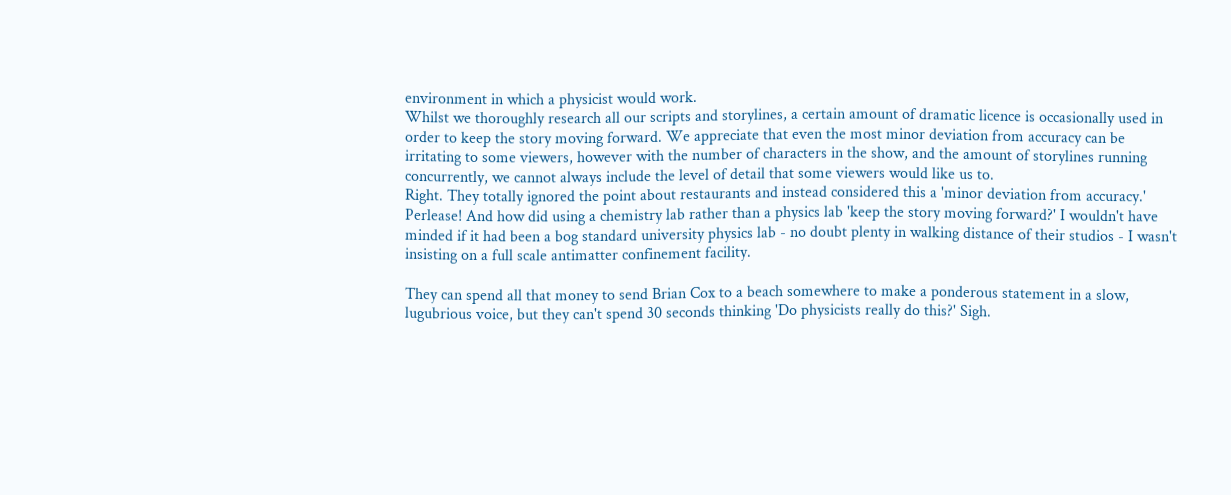environment in which a physicist would work.
Whilst we thoroughly research all our scripts and storylines, a certain amount of dramatic licence is occasionally used in order to keep the story moving forward. We appreciate that even the most minor deviation from accuracy can be irritating to some viewers, however with the number of characters in the show, and the amount of storylines running concurrently, we cannot always include the level of detail that some viewers would like us to.
Right. They totally ignored the point about restaurants and instead considered this a 'minor deviation from accuracy.' Perlease! And how did using a chemistry lab rather than a physics lab 'keep the story moving forward?' I wouldn't have minded if it had been a bog standard university physics lab - no doubt plenty in walking distance of their studios - I wasn't insisting on a full scale antimatter confinement facility.

They can spend all that money to send Brian Cox to a beach somewhere to make a ponderous statement in a slow, lugubrious voice, but they can't spend 30 seconds thinking 'Do physicists really do this?' Sigh.